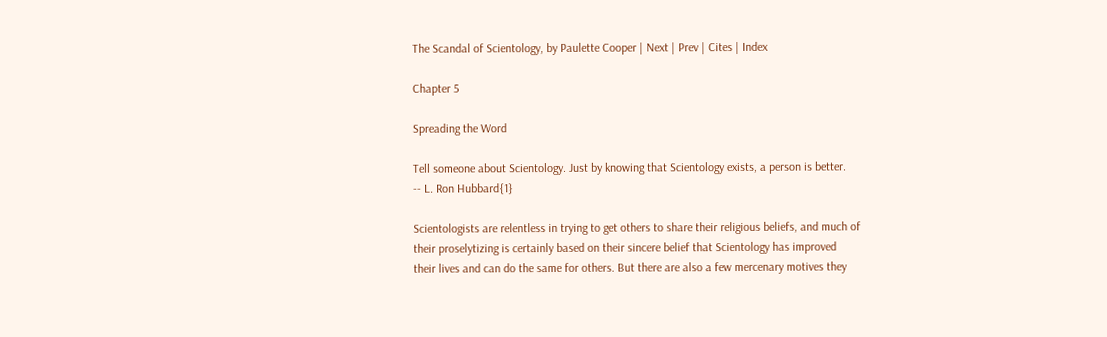The Scandal of Scientology, by Paulette Cooper | Next | Prev | Cites | Index

Chapter 5

Spreading the Word

Tell someone about Scientology. Just by knowing that Scientology exists, a person is better.
-- L. Ron Hubbard{1}

Scientologists are relentless in trying to get others to share their religious beliefs, and much of their proselytizing is certainly based on their sincere belief that Scientology has improved their lives and can do the same for others. But there are also a few mercenary motives they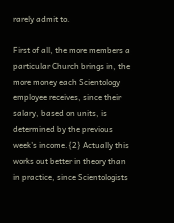rarely admit to.

First of all, the more members a particular Church brings in, the more money each Scientology employee receives, since their salary, based on units, is determined by the previous week's income.{2} Actually this works out better in theory than in practice, since Scientologists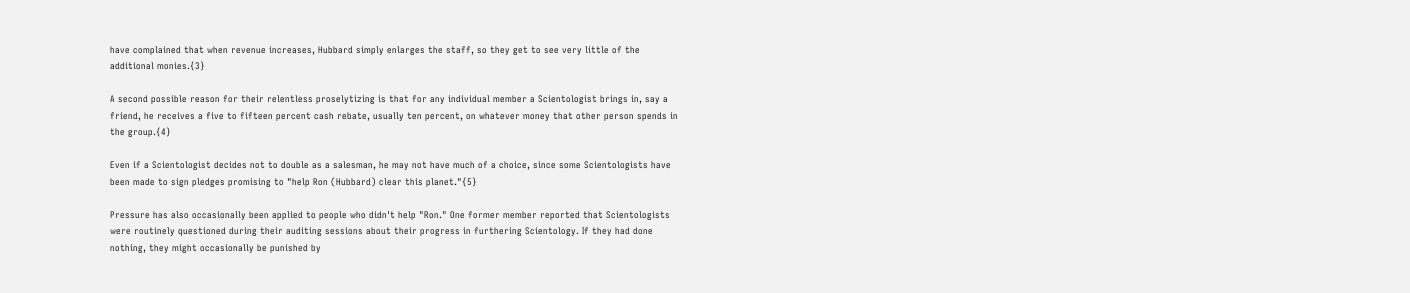have complained that when revenue increases, Hubbard simply enlarges the staff, so they get to see very little of the additional monies.{3}

A second possible reason for their relentless proselytizing is that for any individual member a Scientologist brings in, say a friend, he receives a five to fifteen percent cash rebate, usually ten percent, on whatever money that other person spends in the group.{4}

Even if a Scientologist decides not to double as a salesman, he may not have much of a choice, since some Scientologists have been made to sign pledges promising to "help Ron (Hubbard) clear this planet."{5}

Pressure has also occasionally been applied to people who didn't help "Ron." One former member reported that Scientologists were routinely questioned during their auditing sessions about their progress in furthering Scientology. If they had done nothing, they might occasionally be punished by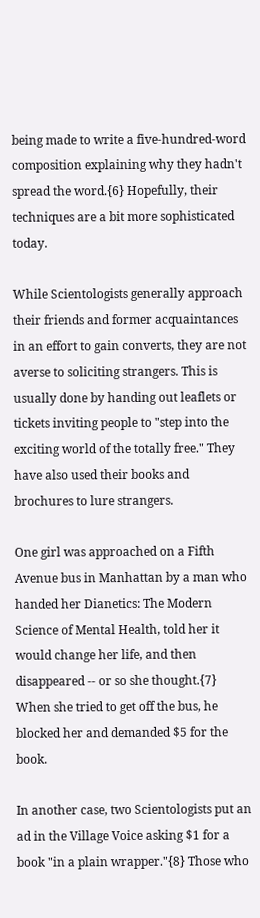being made to write a five-hundred-word composition explaining why they hadn't spread the word.{6} Hopefully, their techniques are a bit more sophisticated today.

While Scientologists generally approach their friends and former acquaintances in an effort to gain converts, they are not averse to soliciting strangers. This is usually done by handing out leaflets or tickets inviting people to "step into the exciting world of the totally free." They have also used their books and brochures to lure strangers.

One girl was approached on a Fifth Avenue bus in Manhattan by a man who handed her Dianetics: The Modern Science of Mental Health, told her it would change her life, and then disappeared -- or so she thought.{7} When she tried to get off the bus, he blocked her and demanded $5 for the book.

In another case, two Scientologists put an ad in the Village Voice asking $1 for a book "in a plain wrapper."{8} Those who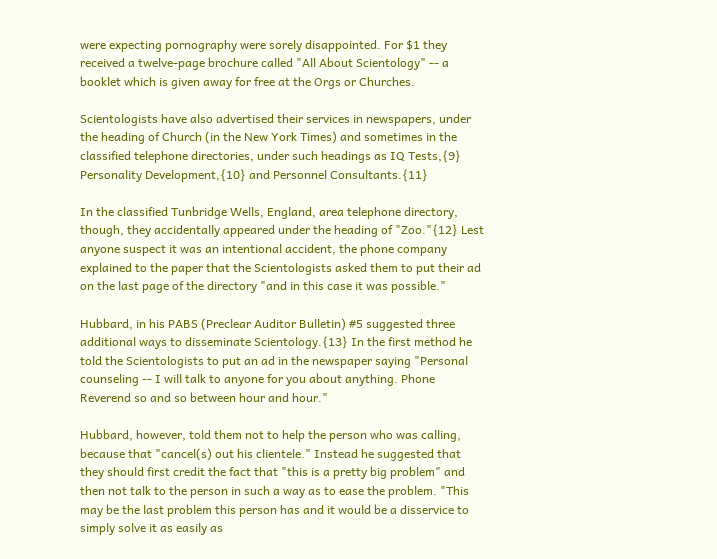were expecting pornography were sorely disappointed. For $1 they received a twelve-page brochure called "All About Scientology" -- a booklet which is given away for free at the Orgs or Churches.

Scientologists have also advertised their services in newspapers, under the heading of Church (in the New York Times) and sometimes in the classified telephone directories, under such headings as IQ Tests,{9} Personality Development,{10} and Personnel Consultants.{11}

In the classified Tunbridge Wells, England, area telephone directory, though, they accidentally appeared under the heading of "Zoo."{12} Lest anyone suspect it was an intentional accident, the phone company explained to the paper that the Scientologists asked them to put their ad on the last page of the directory "and in this case it was possible."

Hubbard, in his PABS (Preclear Auditor Bulletin) #5 suggested three additional ways to disseminate Scientology.{13} In the first method he told the Scientologists to put an ad in the newspaper saying "Personal counseling -- I will talk to anyone for you about anything. Phone Reverend so and so between hour and hour."

Hubbard, however, told them not to help the person who was calling, because that "cancel(s) out his clientele." Instead he suggested that they should first credit the fact that "this is a pretty big problem" and then not talk to the person in such a way as to ease the problem. "This may be the last problem this person has and it would be a disservice to simply solve it as easily as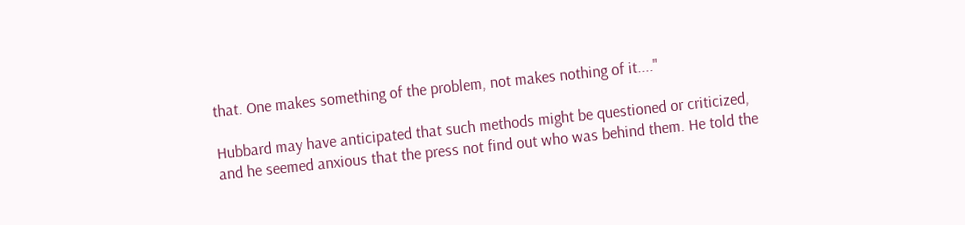that. One makes something of the problem, not makes nothing of it...."

Hubbard may have anticipated that such methods might be questioned or criticized, and he seemed anxious that the press not find out who was behind them. He told the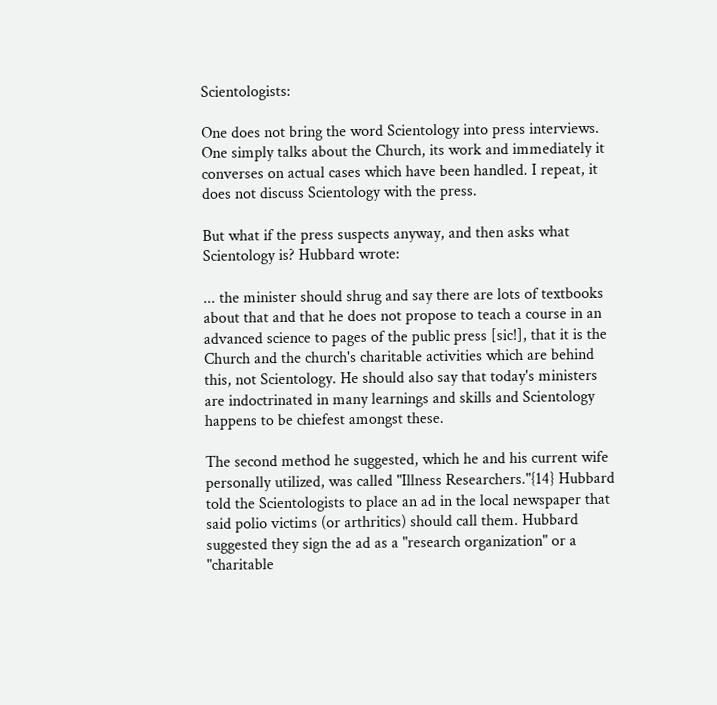Scientologists:

One does not bring the word Scientology into press interviews. One simply talks about the Church, its work and immediately it converses on actual cases which have been handled. I repeat, it does not discuss Scientology with the press.

But what if the press suspects anyway, and then asks what Scientology is? Hubbard wrote:

... the minister should shrug and say there are lots of textbooks about that and that he does not propose to teach a course in an advanced science to pages of the public press [sic!], that it is the Church and the church's charitable activities which are behind this, not Scientology. He should also say that today's ministers are indoctrinated in many learnings and skills and Scientology happens to be chiefest amongst these.

The second method he suggested, which he and his current wife personally utilized, was called "Illness Researchers."{14} Hubbard told the Scientologists to place an ad in the local newspaper that said polio victims (or arthritics) should call them. Hubbard suggested they sign the ad as a "research organization" or a "charitable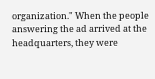organization." When the people answering the ad arrived at the headquarters, they were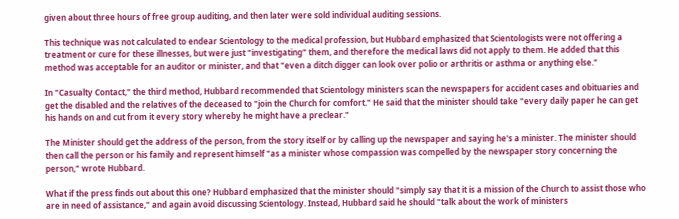given about three hours of free group auditing, and then later were sold individual auditing sessions.

This technique was not calculated to endear Scientology to the medical profession, but Hubbard emphasized that Scientologists were not offering a treatment or cure for these illnesses, but were just "investigating" them, and therefore the medical laws did not apply to them. He added that this method was acceptable for an auditor or minister, and that "even a ditch digger can look over polio or arthritis or asthma or anything else."

In "Casualty Contact," the third method, Hubbard recommended that Scientology ministers scan the newspapers for accident cases and obituaries and get the disabled and the relatives of the deceased to "join the Church for comfort." He said that the minister should take "every daily paper he can get his hands on and cut from it every story whereby he might have a preclear."

The Minister should get the address of the person, from the story itself or by calling up the newspaper and saying he's a minister. The minister should then call the person or his family and represent himself "as a minister whose compassion was compelled by the newspaper story concerning the person," wrote Hubbard.

What if the press finds out about this one? Hubbard emphasized that the minister should "simply say that it is a mission of the Church to assist those who are in need of assistance," and again avoid discussing Scientology. Instead, Hubbard said he should "talk about the work of ministers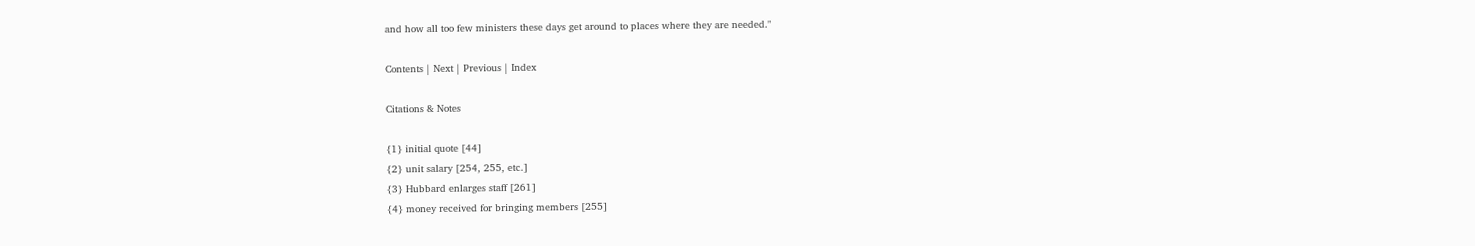and how all too few ministers these days get around to places where they are needed."

Contents | Next | Previous | Index

Citations & Notes

{1} initial quote [44]
{2} unit salary [254, 255, etc.]
{3} Hubbard enlarges staff [261]
{4} money received for bringing members [255]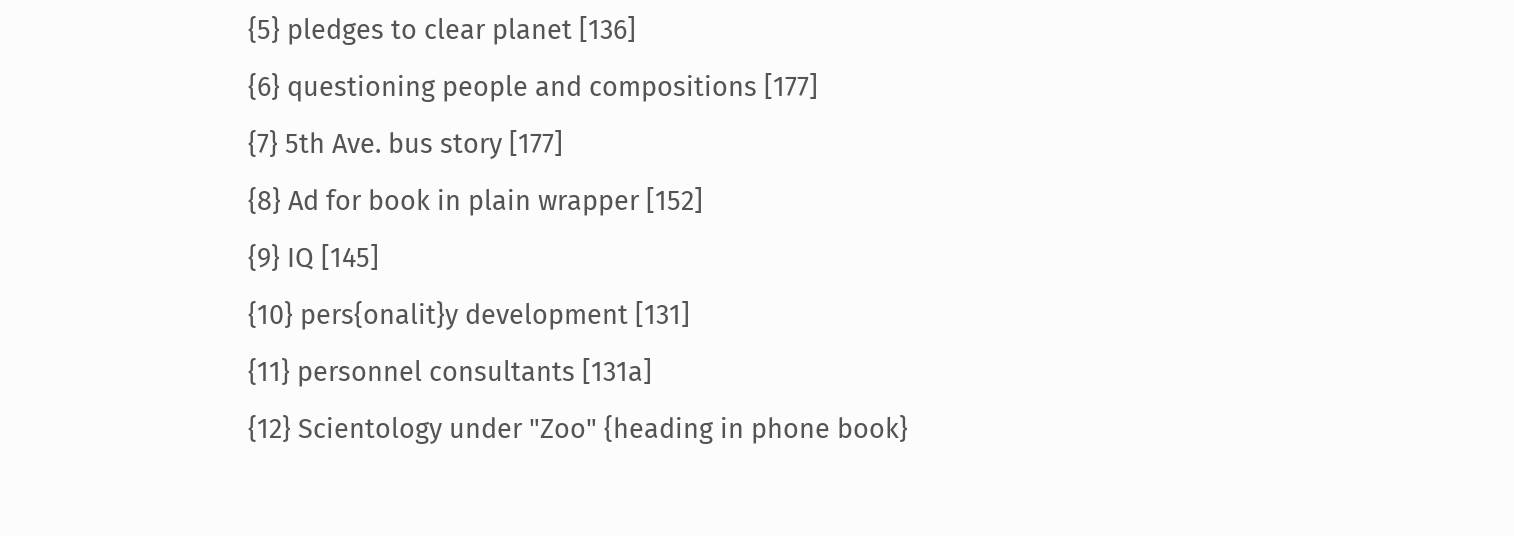{5} pledges to clear planet [136]
{6} questioning people and compositions [177]
{7} 5th Ave. bus story [177]
{8} Ad for book in plain wrapper [152]
{9} IQ [145]
{10} pers{onalit}y development [131]
{11} personnel consultants [131a]
{12} Scientology under "Zoo" {heading in phone book}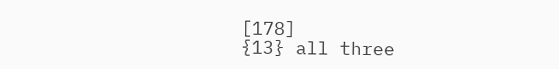[178]
{13} all three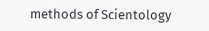methods of Scientology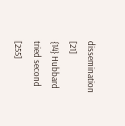dissemination [21]
{14} Hubbard tried second [255]